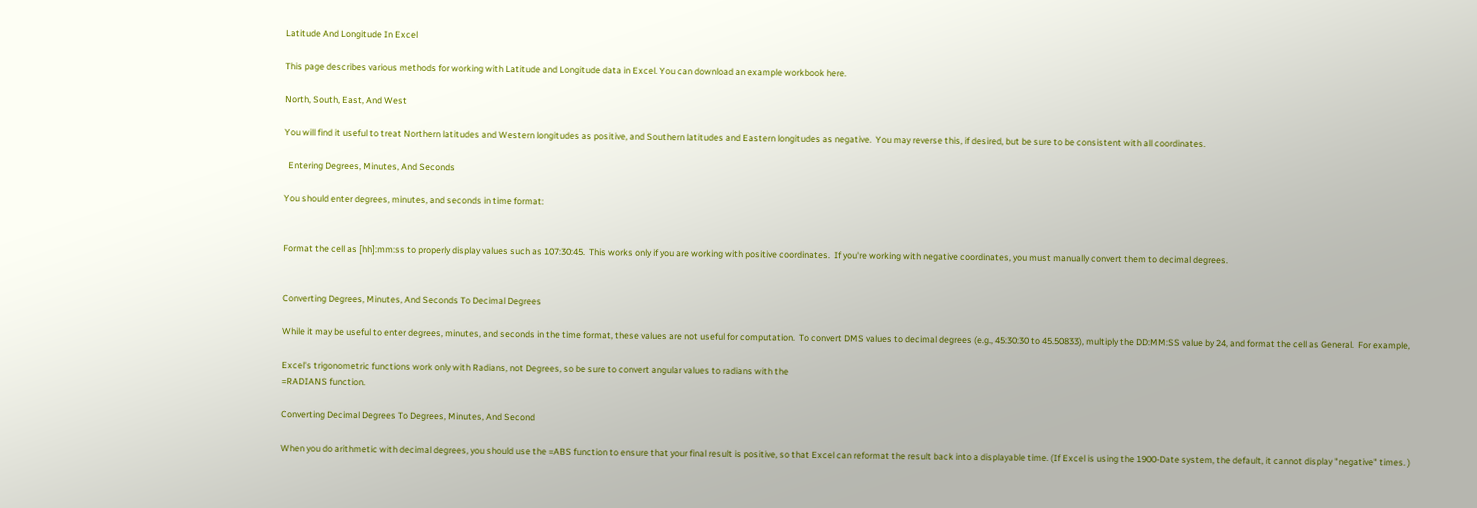Latitude And Longitude In Excel

This page describes various methods for working with Latitude and Longitude data in Excel. You can download an example workbook here.

North, South, East, And West

You will find it useful to treat Northern latitudes and Western longitudes as positive, and Southern latitudes and Eastern longitudes as negative.  You may reverse this, if desired, but be sure to be consistent with all coordinates.

  Entering Degrees, Minutes, And Seconds

You should enter degrees, minutes, and seconds in time format:


Format the cell as [hh]:mm:ss to properly display values such as 107:30:45.  This works only if you are working with positive coordinates.  If you're working with negative coordinates, you must manually convert them to decimal degrees.


Converting Degrees, Minutes, And Seconds To Decimal Degrees

While it may be useful to enter degrees, minutes, and seconds in the time format, these values are not useful for computation.  To convert DMS values to decimal degrees (e.g., 45:30:30 to 45.50833), multiply the DD:MM:SS value by 24, and format the cell as General.  For example,

Excel's trigonometric functions work only with Radians, not Degrees, so be sure to convert angular values to radians with the
=RADIANS function.

Converting Decimal Degrees To Degrees, Minutes, And Second

When you do arithmetic with decimal degrees, you should use the =ABS function to ensure that your final result is positive, so that Excel can reformat the result back into a displayable time. (If Excel is using the 1900-Date system, the default, it cannot display "negative" times. )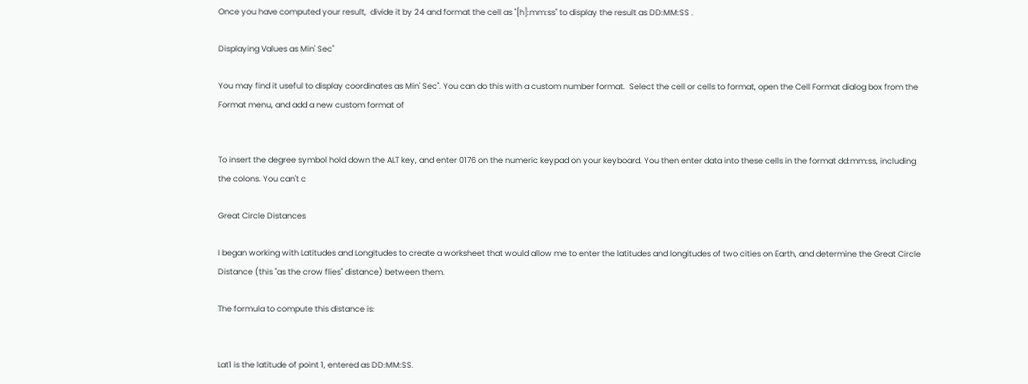Once you have computed your result,  divide it by 24 and format the cell as "[h]:mm:ss" to display the result as DD:MM:SS .

Displaying Values as Min' Sec"

You may find it useful to display coordinates as Min' Sec". You can do this with a custom number format.  Select the cell or cells to format, open the Cell Format dialog box from the Format menu, and add a new custom format of


To insert the degree symbol hold down the ALT key, and enter 0176 on the numeric keypad on your keyboard. You then enter data into these cells in the format dd:mm:ss, including the colons. You can't c

Great Circle Distances

I began working with Latitudes and Longitudes to create a worksheet that would allow me to enter the latitudes and longitudes of two cities on Earth, and determine the Great Circle Distance (this "as the crow flies" distance) between them.

The formula to compute this distance is:


Lat1 is the latitude of point 1, entered as DD:MM:SS.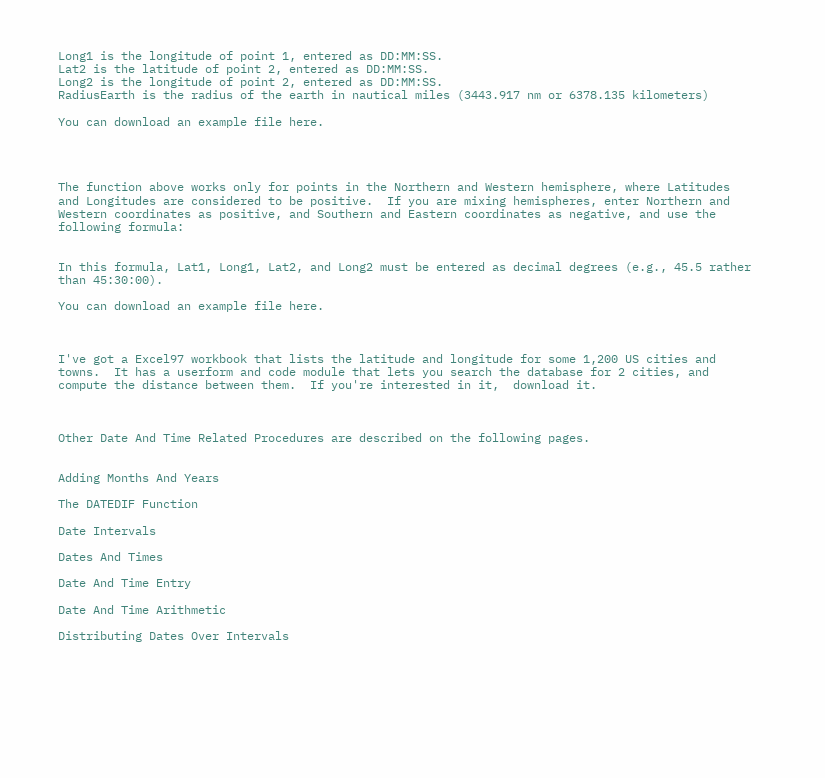Long1 is the longitude of point 1, entered as DD:MM:SS.
Lat2 is the latitude of point 2, entered as DD:MM:SS.
Long2 is the longitude of point 2, entered as DD:MM:SS.
RadiusEarth is the radius of the earth in nautical miles (3443.917 nm or 6378.135 kilometers)

You can download an example file here.




The function above works only for points in the Northern and Western hemisphere, where Latitudes and Longitudes are considered to be positive.  If you are mixing hemispheres, enter Northern and Western coordinates as positive, and Southern and Eastern coordinates as negative, and use the following formula:


In this formula, Lat1, Long1, Lat2, and Long2 must be entered as decimal degrees (e.g., 45.5 rather than 45:30:00).

You can download an example file here.



I've got a Excel97 workbook that lists the latitude and longitude for some 1,200 US cities and towns.  It has a userform and code module that lets you search the database for 2 cities, and compute the distance between them.  If you're interested in it,  download it.



Other Date And Time Related Procedures are described on the following pages.


Adding Months And Years

The DATEDIF Function

Date Intervals

Dates And Times

Date And Time Entry

Date And Time Arithmetic

Distributing Dates Over Intervals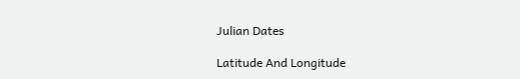Julian Dates

Latitude And Longitude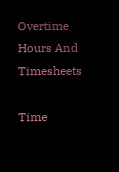Overtime Hours And Timesheets

Time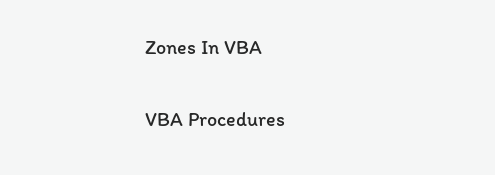Zones In VBA

VBA Procedures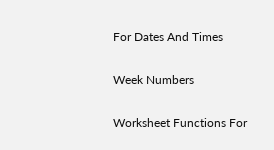For Dates And Times

Week Numbers

Worksheet Functions For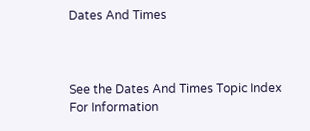Dates And Times



See the Dates And Times Topic Index For Information